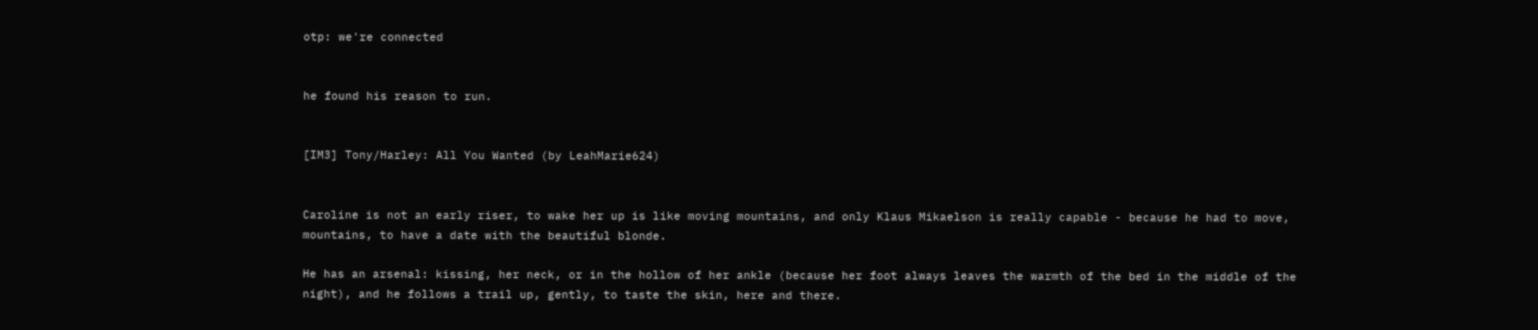otp: we're connected


he found his reason to run.


[IM3] Tony/Harley: All You Wanted (by LeahMarie624)


Caroline is not an early riser, to wake her up is like moving mountains, and only Klaus Mikaelson is really capable - because he had to move, mountains, to have a date with the beautiful blonde.

He has an arsenal: kissing, her neck, or in the hollow of her ankle (because her foot always leaves the warmth of the bed in the middle of the night), and he follows a trail up, gently, to taste the skin, here and there.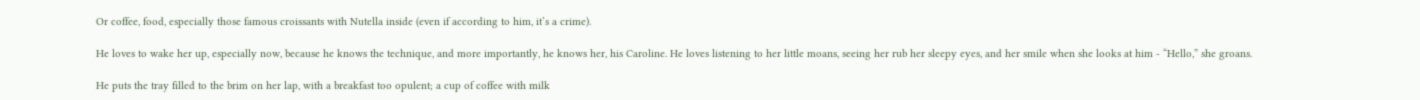Or coffee, food, especially those famous croissants with Nutella inside (even if according to him, it’s a crime).

He loves to wake her up, especially now, because he knows the technique, and more importantly, he knows her, his Caroline. He loves listening to her little moans, seeing her rub her sleepy eyes, and her smile when she looks at him - “Hello,” she groans.

He puts the tray filled to the brim on her lap, with a breakfast too opulent; a cup of coffee with milk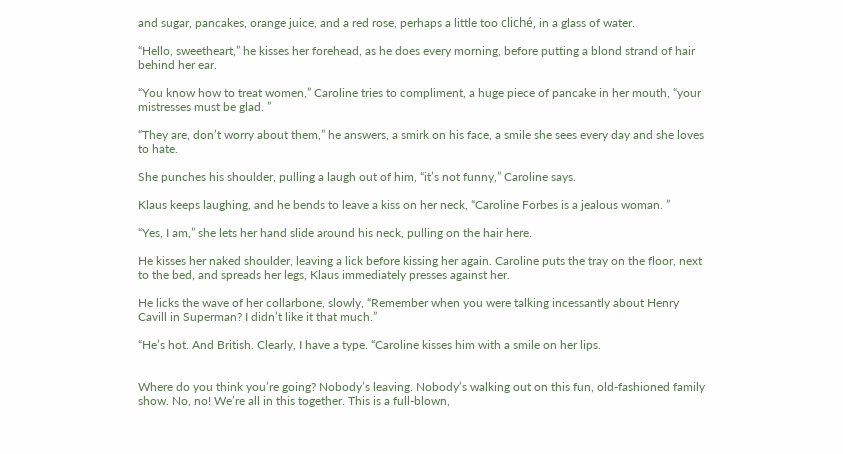and sugar, pancakes, orange juice, and a red rose, perhaps a little too cliché, in a glass of water.

“Hello, sweetheart,” he kisses her forehead, as he does every morning, before putting a blond strand of hair behind her ear.

“You know how to treat women,” Caroline tries to compliment, a huge piece of pancake in her mouth, “your mistresses must be glad. ”

“They are, don’t worry about them,” he answers, a smirk on his face, a smile she sees every day and she loves to hate.

She punches his shoulder, pulling a laugh out of him, “it’s not funny,” Caroline says.

Klaus keeps laughing, and he bends to leave a kiss on her neck, “Caroline Forbes is a jealous woman. ”

“Yes, I am,” she lets her hand slide around his neck, pulling on the hair here.

He kisses her naked shoulder, leaving a lick before kissing her again. Caroline puts the tray on the floor, next to the bed, and spreads her legs, Klaus immediately presses against her.

He licks the wave of her collarbone, slowly, “Remember when you were talking incessantly about Henry Cavill in Superman? I didn’t like it that much.”

“He’s hot. And British. Clearly, I have a type. “Caroline kisses him with a smile on her lips.


Where do you think you’re going? Nobody’s leaving. Nobody’s walking out on this fun, old-fashioned family show. No, no! We’re all in this together. This is a full-blown,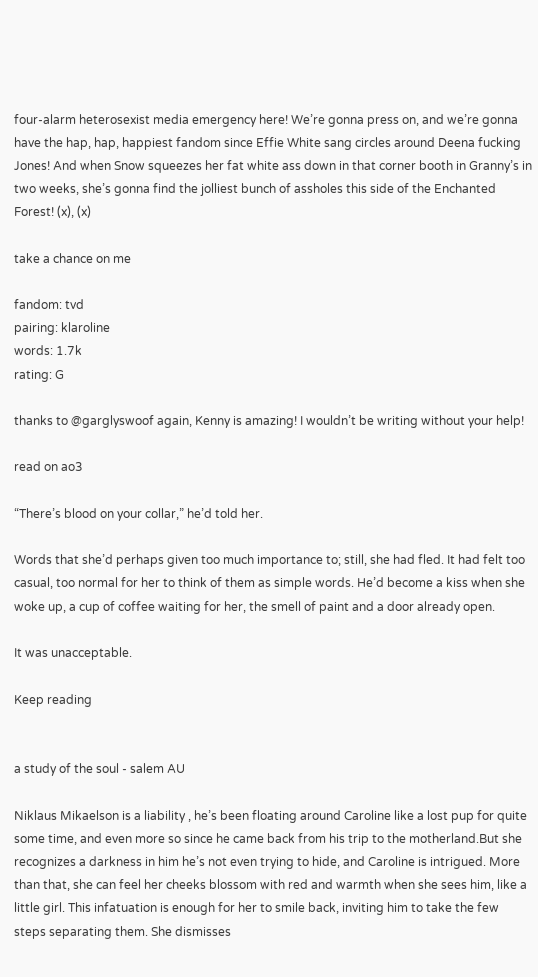four-alarm heterosexist media emergency here! We’re gonna press on, and we’re gonna have the hap, hap, happiest fandom since Effie White sang circles around Deena fucking Jones! And when Snow squeezes her fat white ass down in that corner booth in Granny’s in two weeks, she’s gonna find the jolliest bunch of assholes this side of the Enchanted Forest! (x), (x)

take a chance on me

fandom: tvd
pairing: klaroline
words: 1.7k
rating: G

thanks to @garglyswoof again, Kenny is amazing! I wouldn’t be writing without your help!

read on ao3

“There’s blood on your collar,” he’d told her.

Words that she’d perhaps given too much importance to; still, she had fled. It had felt too casual, too normal for her to think of them as simple words. He’d become a kiss when she woke up, a cup of coffee waiting for her, the smell of paint and a door already open.

It was unacceptable.

Keep reading


a study of the soul - salem AU

Niklaus Mikaelson is a liability , he’s been floating around Caroline like a lost pup for quite some time, and even more so since he came back from his trip to the motherland.But she recognizes a darkness in him he’s not even trying to hide, and Caroline is intrigued. More than that, she can feel her cheeks blossom with red and warmth when she sees him, like a little girl. This infatuation is enough for her to smile back, inviting him to take the few steps separating them. She dismisses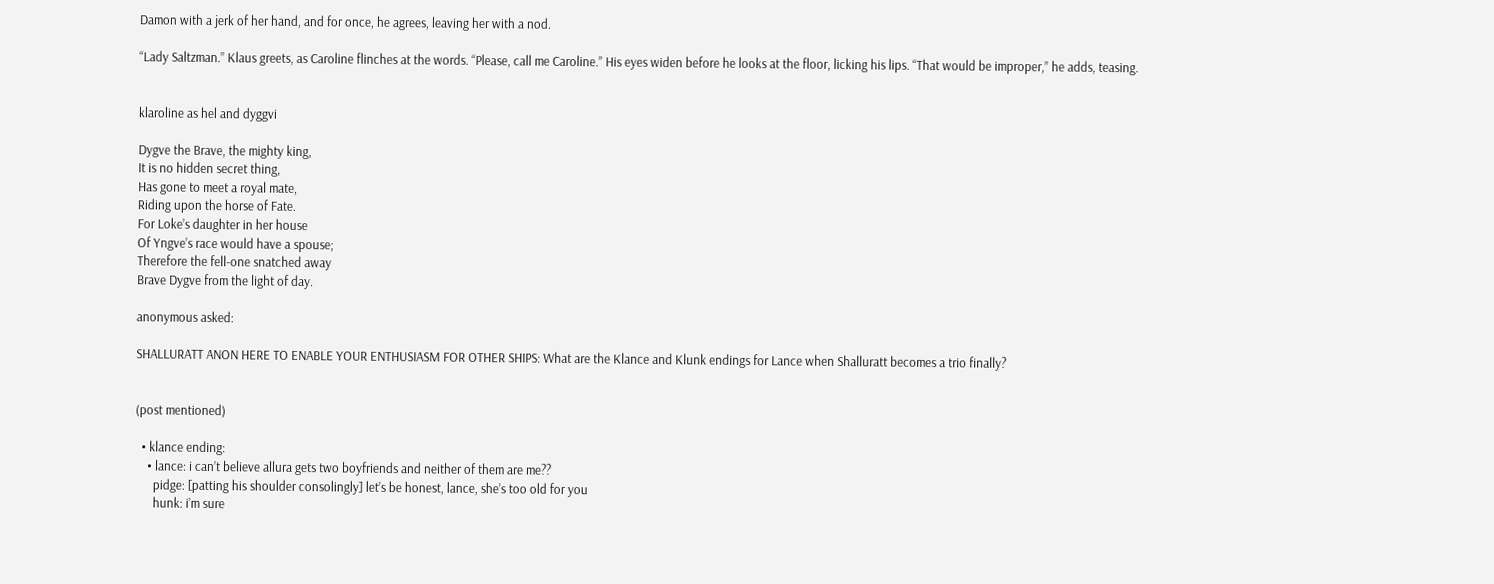Damon with a jerk of her hand, and for once, he agrees, leaving her with a nod.

“Lady Saltzman.” Klaus greets, as Caroline flinches at the words. “Please, call me Caroline.” His eyes widen before he looks at the floor, licking his lips. “That would be improper,” he adds, teasing.


klaroline as hel and dyggvi

Dygve the Brave, the mighty king,
It is no hidden secret thing,
Has gone to meet a royal mate,
Riding upon the horse of Fate.
For Loke’s daughter in her house
Of Yngve’s race would have a spouse;
Therefore the fell-one snatched away
Brave Dygve from the light of day.

anonymous asked:

SHALLURATT ANON HERE TO ENABLE YOUR ENTHUSIASM FOR OTHER SHIPS: What are the Klance and Klunk endings for Lance when Shalluratt becomes a trio finally?


(post mentioned)

  • klance ending:
    • lance: i can’t believe allura gets two boyfriends and neither of them are me??
      pidge: [patting his shoulder consolingly] let’s be honest, lance, she’s too old for you
      hunk: i’m sure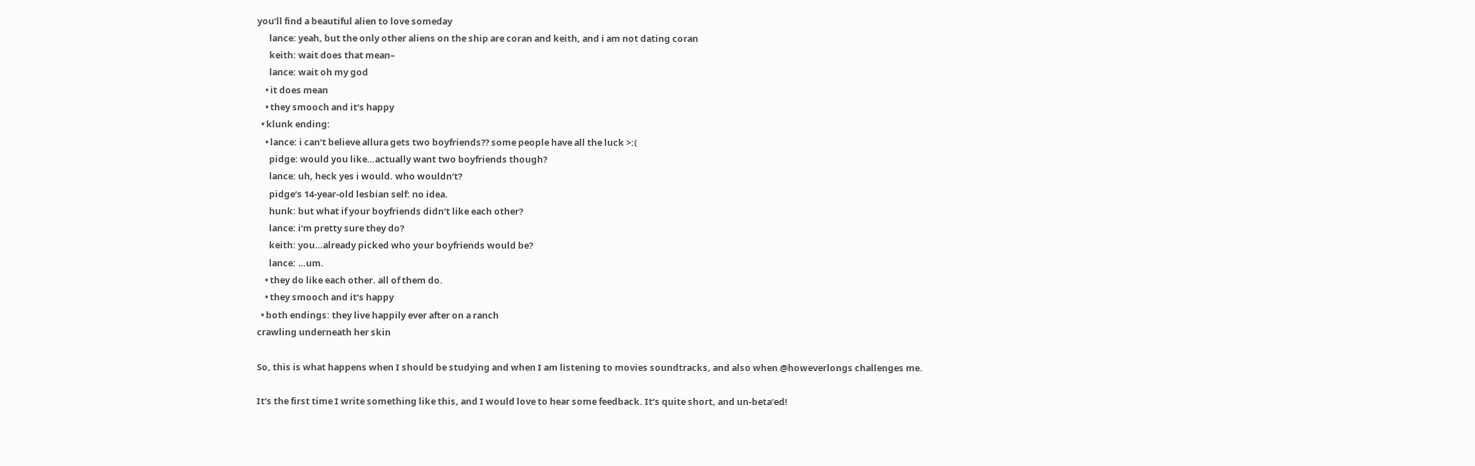you’ll find a beautiful alien to love someday
      lance: yeah, but the only other aliens on the ship are coran and keith, and i am not dating coran
      keith: wait does that mean–
      lance: wait oh my god
    • it does mean
    • they smooch and it’s happy
  • klunk ending:
    • lance: i can’t believe allura gets two boyfriends?? some people have all the luck >:(
      pidge: would you like…actually want two boyfriends though?
      lance: uh, heck yes i would. who wouldn’t?
      pidge’s 14-year-old lesbian self: no idea.
      hunk: but what if your boyfriends didn’t like each other?
      lance: i’m pretty sure they do?
      keith: you…already picked who your boyfriends would be?
      lance: …um.
    • they do like each other. all of them do.
    • they smooch and it’s happy
  • both endings: they live happily ever after on a ranch
crawling underneath her skin

So, this is what happens when I should be studying and when I am listening to movies soundtracks, and also when @howeverlongs challenges me.

It’s the first time I write something like this, and I would love to hear some feedback. It’s quite short, and un-beta’ed!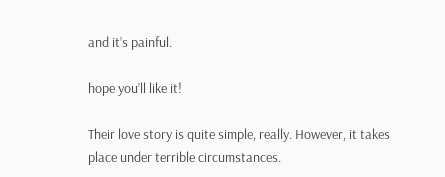and it’s painful.

hope you’ll like it!

Their love story is quite simple, really. However, it takes place under terrible circumstances.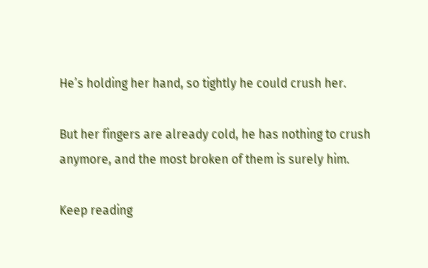He’s holding her hand, so tightly he could crush her.

But her fingers are already cold, he has nothing to crush anymore, and the most broken of them is surely him.

Keep reading